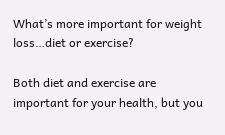What’s more important for weight loss…diet or exercise?

Both diet and exercise are important for your health, but you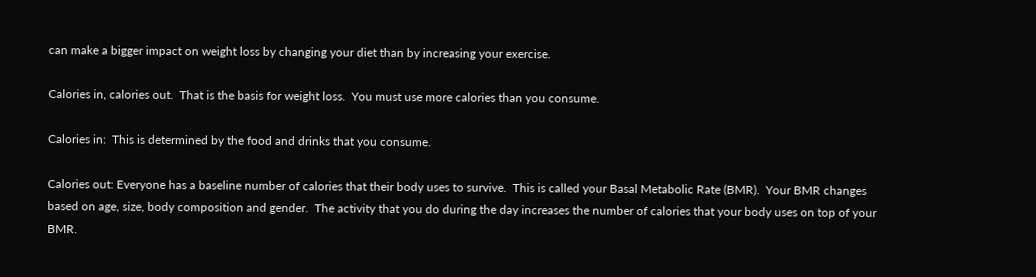can make a bigger impact on weight loss by changing your diet than by increasing your exercise.

Calories in, calories out.  That is the basis for weight loss.  You must use more calories than you consume.

Calories in:  This is determined by the food and drinks that you consume.

Calories out: Everyone has a baseline number of calories that their body uses to survive.  This is called your Basal Metabolic Rate (BMR).  Your BMR changes based on age, size, body composition and gender.  The activity that you do during the day increases the number of calories that your body uses on top of your BMR.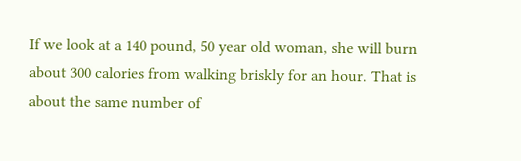If we look at a 140 pound, 50 year old woman, she will burn about 300 calories from walking briskly for an hour. That is about the same number of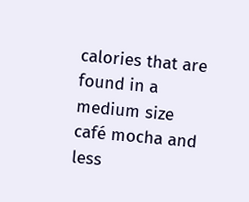calories that are found in a medium size café mocha and less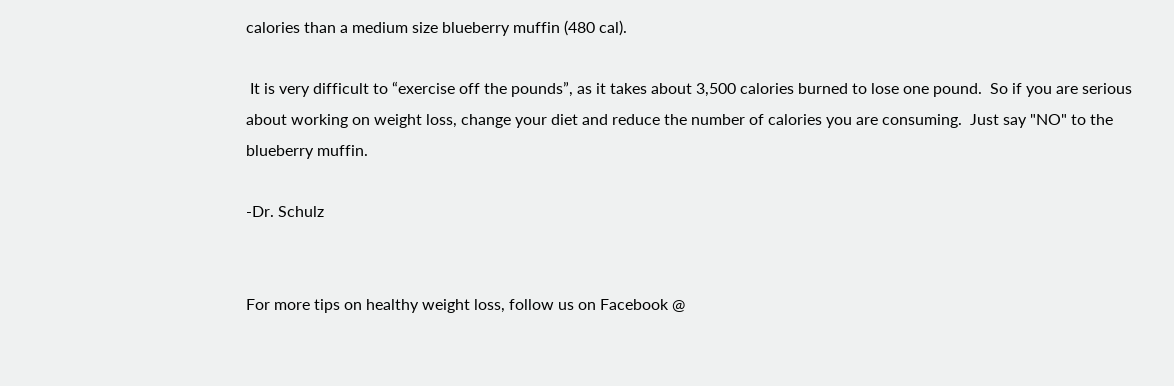calories than a medium size blueberry muffin (480 cal).

 It is very difficult to “exercise off the pounds”, as it takes about 3,500 calories burned to lose one pound.  So if you are serious about working on weight loss, change your diet and reduce the number of calories you are consuming.  Just say "NO" to the blueberry muffin.

-Dr. Schulz


For more tips on healthy weight loss, follow us on Facebook @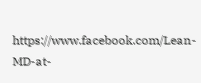https://www.facebook.com/Lean-MD-at-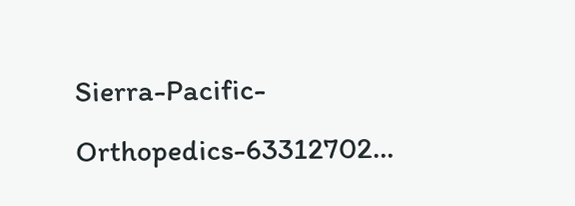Sierra-Pacific-Orthopedics-63312702…